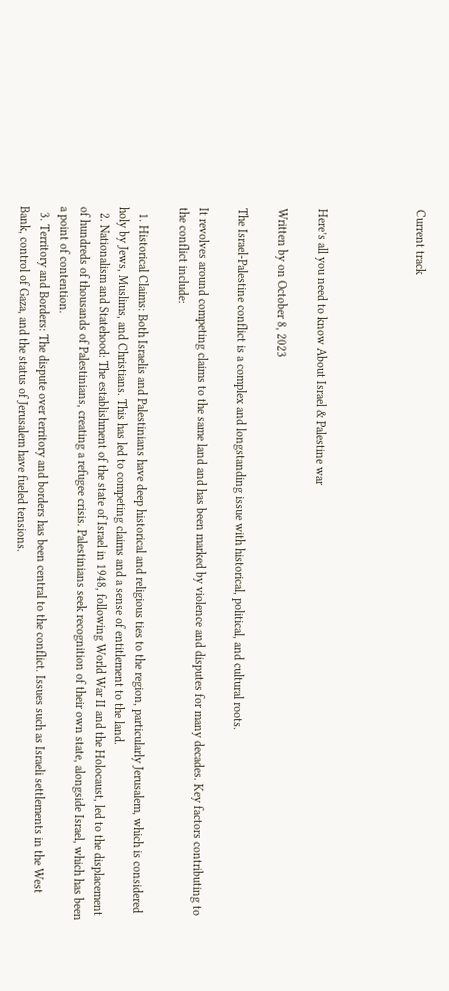Current track




Here’s all you need to know About Israel & Palestine war

Written by on October 8, 2023

The Israel-Palestine conflict is a complex and longstanding issue with historical, political, and cultural roots.

It revolves around competing claims to the same land and has been marked by violence and disputes for many decades. Key factors contributing to the conflict include:

  1. Historical Claims: Both Israelis and Palestinians have deep historical and religious ties to the region, particularly Jerusalem, which is considered holy by Jews, Muslims, and Christians. This has led to competing claims and a sense of entitlement to the land.
  2. Nationalism and Statehood: The establishment of the state of Israel in 1948, following World War II and the Holocaust, led to the displacement of hundreds of thousands of Palestinians, creating a refugee crisis. Palestinians seek recognition of their own state, alongside Israel, which has been a point of contention.
  3. Territory and Borders: The dispute over territory and borders has been central to the conflict. Issues such as Israeli settlements in the West Bank, control of Gaza, and the status of Jerusalem have fueled tensions.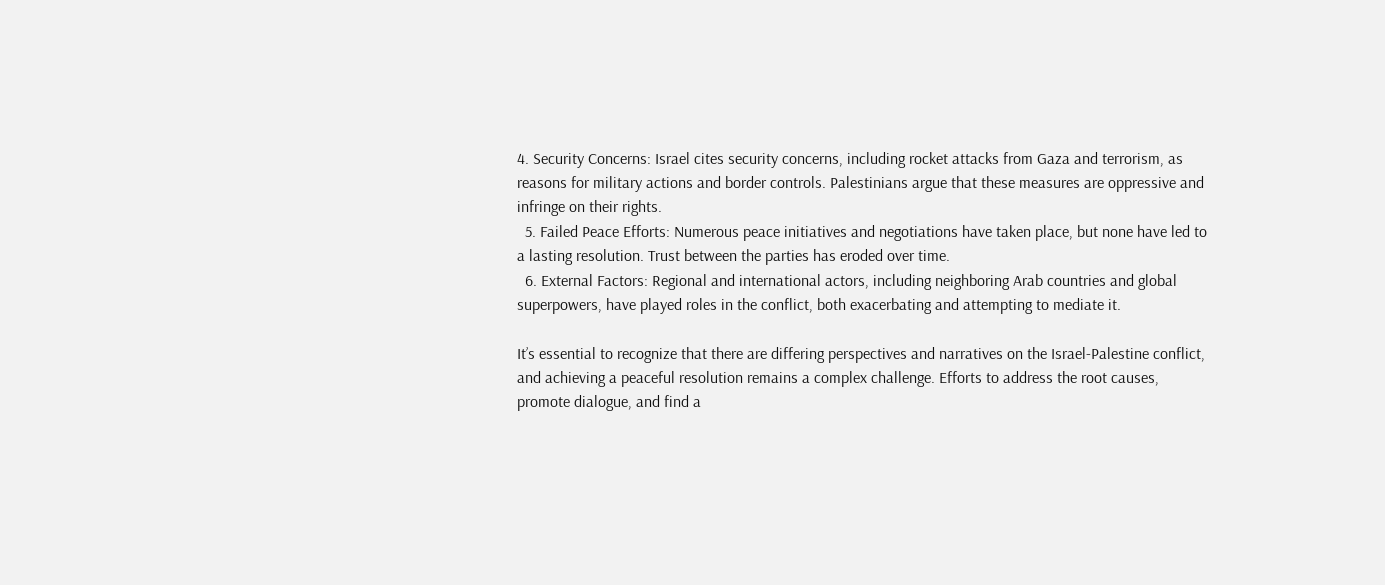4. Security Concerns: Israel cites security concerns, including rocket attacks from Gaza and terrorism, as reasons for military actions and border controls. Palestinians argue that these measures are oppressive and infringe on their rights.
  5. Failed Peace Efforts: Numerous peace initiatives and negotiations have taken place, but none have led to a lasting resolution. Trust between the parties has eroded over time.
  6. External Factors: Regional and international actors, including neighboring Arab countries and global superpowers, have played roles in the conflict, both exacerbating and attempting to mediate it.

It’s essential to recognize that there are differing perspectives and narratives on the Israel-Palestine conflict, and achieving a peaceful resolution remains a complex challenge. Efforts to address the root causes, promote dialogue, and find a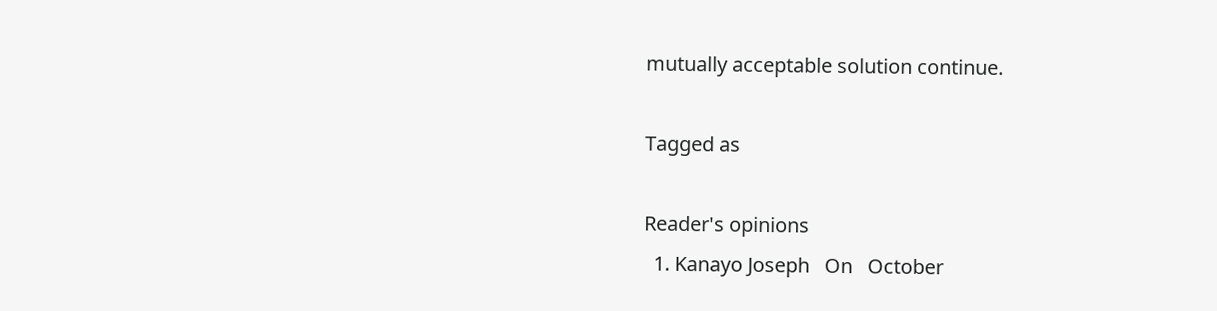mutually acceptable solution continue.

Tagged as

Reader's opinions
  1. Kanayo Joseph   On   October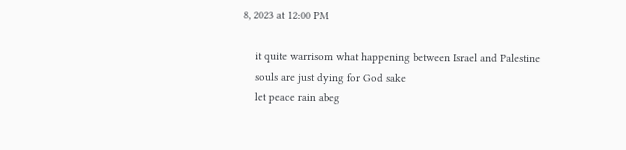8, 2023 at 12:00 PM

    it quite warrisom what happening between Israel and Palestine
    souls are just dying for God sake
    let peace rain abeg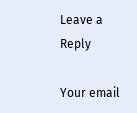Leave a Reply

Your email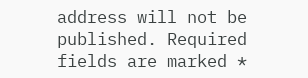address will not be published. Required fields are marked *